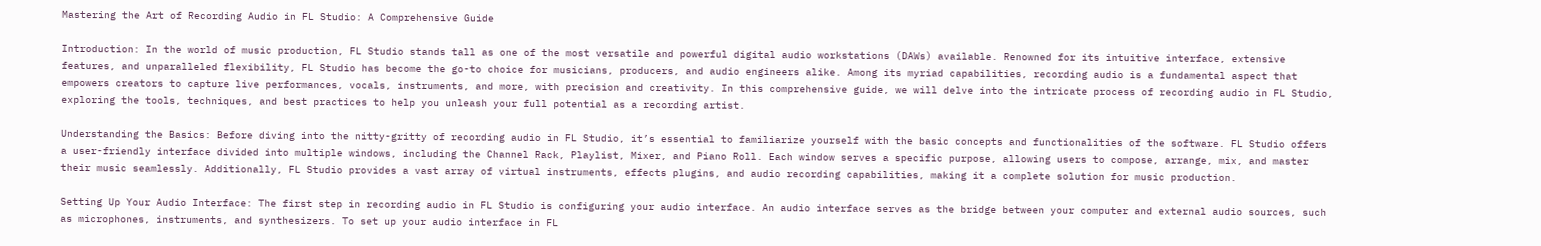Mastering the Art of Recording Audio in FL Studio: A Comprehensive Guide

Introduction: In the world of music production, FL Studio stands tall as one of the most versatile and powerful digital audio workstations (DAWs) available. Renowned for its intuitive interface, extensive features, and unparalleled flexibility, FL Studio has become the go-to choice for musicians, producers, and audio engineers alike. Among its myriad capabilities, recording audio is a fundamental aspect that empowers creators to capture live performances, vocals, instruments, and more, with precision and creativity. In this comprehensive guide, we will delve into the intricate process of recording audio in FL Studio, exploring the tools, techniques, and best practices to help you unleash your full potential as a recording artist.

Understanding the Basics: Before diving into the nitty-gritty of recording audio in FL Studio, it’s essential to familiarize yourself with the basic concepts and functionalities of the software. FL Studio offers a user-friendly interface divided into multiple windows, including the Channel Rack, Playlist, Mixer, and Piano Roll. Each window serves a specific purpose, allowing users to compose, arrange, mix, and master their music seamlessly. Additionally, FL Studio provides a vast array of virtual instruments, effects plugins, and audio recording capabilities, making it a complete solution for music production.

Setting Up Your Audio Interface: The first step in recording audio in FL Studio is configuring your audio interface. An audio interface serves as the bridge between your computer and external audio sources, such as microphones, instruments, and synthesizers. To set up your audio interface in FL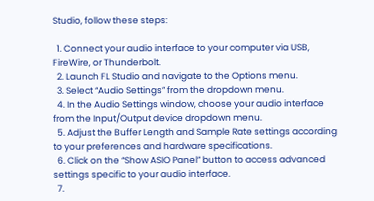Studio, follow these steps:

  1. Connect your audio interface to your computer via USB, FireWire, or Thunderbolt.
  2. Launch FL Studio and navigate to the Options menu.
  3. Select “Audio Settings” from the dropdown menu.
  4. In the Audio Settings window, choose your audio interface from the Input/Output device dropdown menu.
  5. Adjust the Buffer Length and Sample Rate settings according to your preferences and hardware specifications.
  6. Click on the “Show ASIO Panel” button to access advanced settings specific to your audio interface.
  7.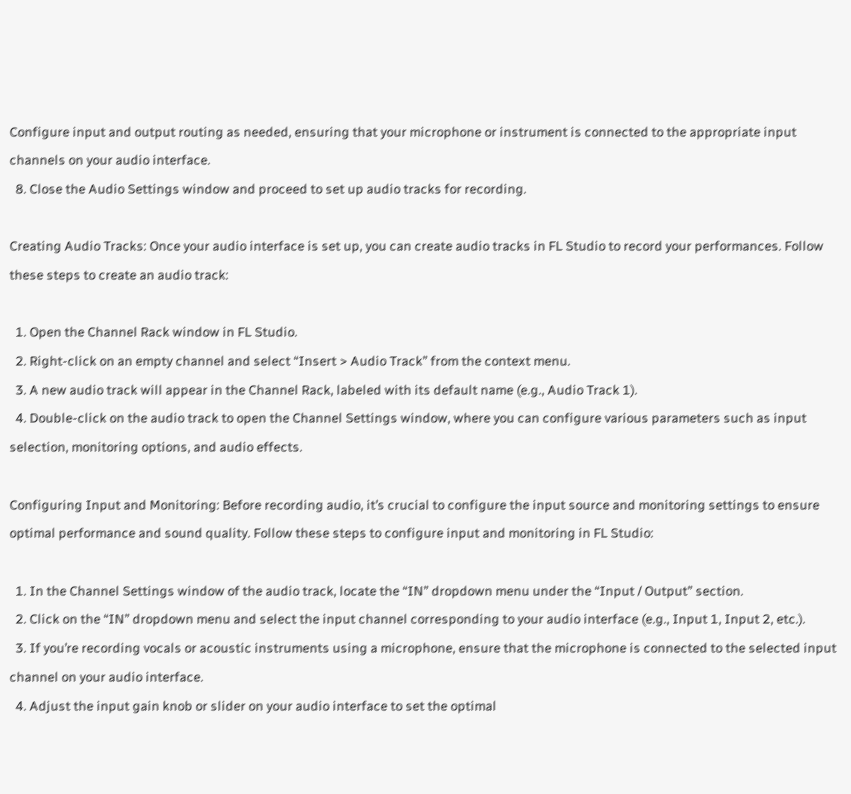Configure input and output routing as needed, ensuring that your microphone or instrument is connected to the appropriate input channels on your audio interface.
  8. Close the Audio Settings window and proceed to set up audio tracks for recording.

Creating Audio Tracks: Once your audio interface is set up, you can create audio tracks in FL Studio to record your performances. Follow these steps to create an audio track:

  1. Open the Channel Rack window in FL Studio.
  2. Right-click on an empty channel and select “Insert > Audio Track” from the context menu.
  3. A new audio track will appear in the Channel Rack, labeled with its default name (e.g., Audio Track 1).
  4. Double-click on the audio track to open the Channel Settings window, where you can configure various parameters such as input selection, monitoring options, and audio effects.

Configuring Input and Monitoring: Before recording audio, it’s crucial to configure the input source and monitoring settings to ensure optimal performance and sound quality. Follow these steps to configure input and monitoring in FL Studio:

  1. In the Channel Settings window of the audio track, locate the “IN” dropdown menu under the “Input / Output” section.
  2. Click on the “IN” dropdown menu and select the input channel corresponding to your audio interface (e.g., Input 1, Input 2, etc.).
  3. If you’re recording vocals or acoustic instruments using a microphone, ensure that the microphone is connected to the selected input channel on your audio interface.
  4. Adjust the input gain knob or slider on your audio interface to set the optimal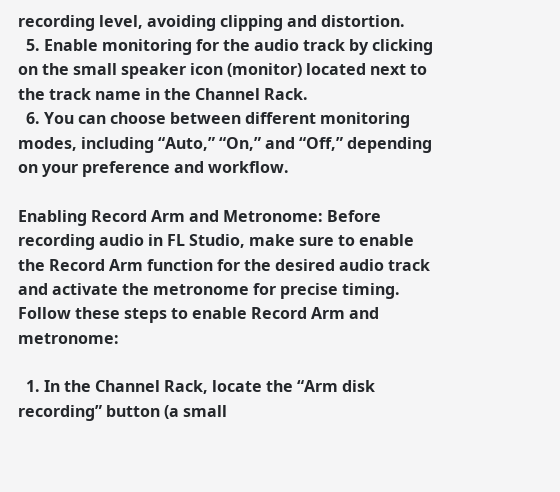recording level, avoiding clipping and distortion.
  5. Enable monitoring for the audio track by clicking on the small speaker icon (monitor) located next to the track name in the Channel Rack.
  6. You can choose between different monitoring modes, including “Auto,” “On,” and “Off,” depending on your preference and workflow.

Enabling Record Arm and Metronome: Before recording audio in FL Studio, make sure to enable the Record Arm function for the desired audio track and activate the metronome for precise timing. Follow these steps to enable Record Arm and metronome:

  1. In the Channel Rack, locate the “Arm disk recording” button (a small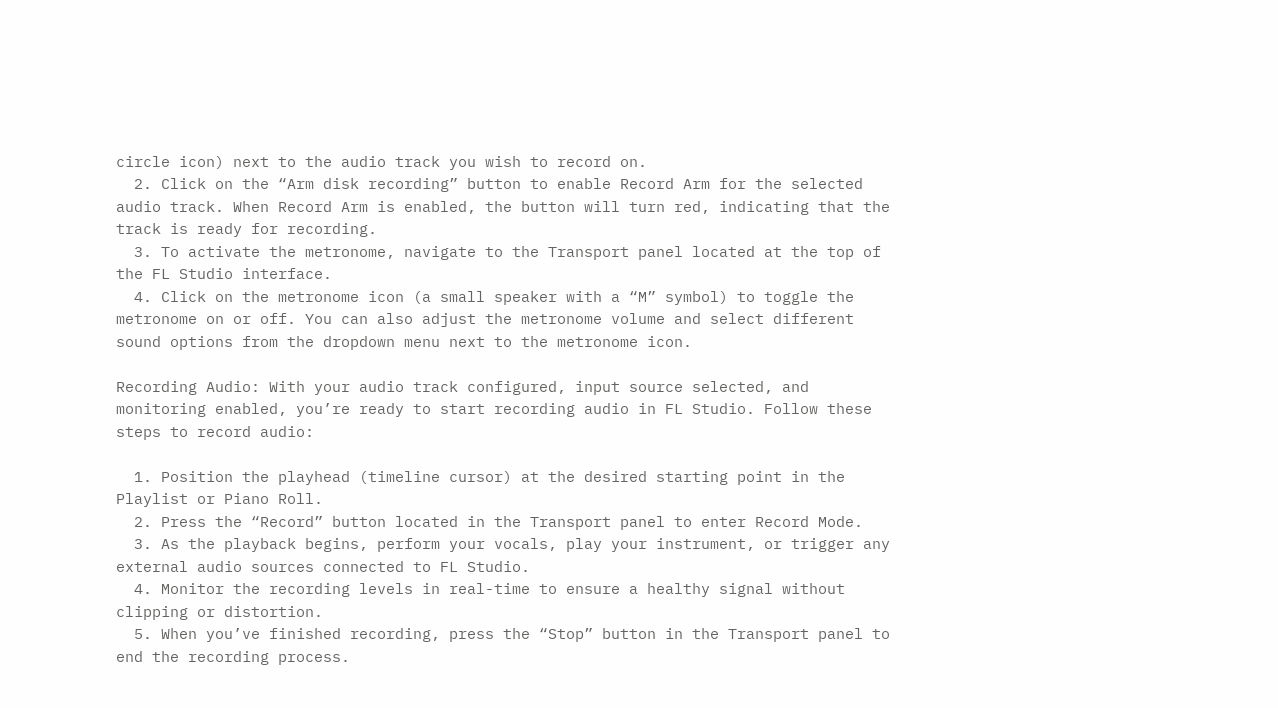circle icon) next to the audio track you wish to record on.
  2. Click on the “Arm disk recording” button to enable Record Arm for the selected audio track. When Record Arm is enabled, the button will turn red, indicating that the track is ready for recording.
  3. To activate the metronome, navigate to the Transport panel located at the top of the FL Studio interface.
  4. Click on the metronome icon (a small speaker with a “M” symbol) to toggle the metronome on or off. You can also adjust the metronome volume and select different sound options from the dropdown menu next to the metronome icon.

Recording Audio: With your audio track configured, input source selected, and monitoring enabled, you’re ready to start recording audio in FL Studio. Follow these steps to record audio:

  1. Position the playhead (timeline cursor) at the desired starting point in the Playlist or Piano Roll.
  2. Press the “Record” button located in the Transport panel to enter Record Mode.
  3. As the playback begins, perform your vocals, play your instrument, or trigger any external audio sources connected to FL Studio.
  4. Monitor the recording levels in real-time to ensure a healthy signal without clipping or distortion.
  5. When you’ve finished recording, press the “Stop” button in the Transport panel to end the recording process.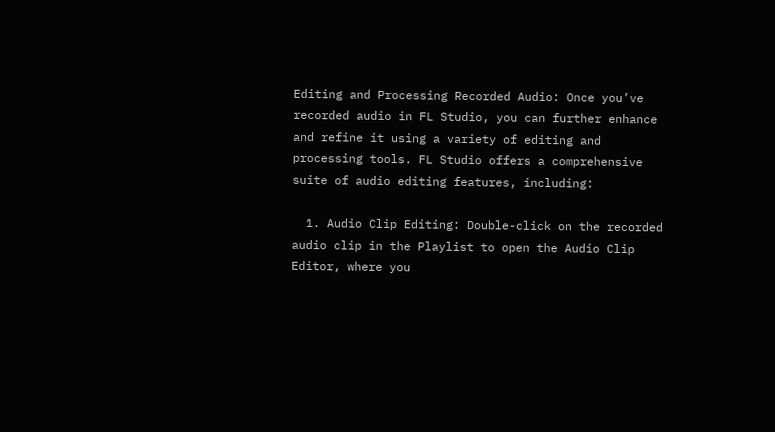Editing and Processing Recorded Audio: Once you’ve recorded audio in FL Studio, you can further enhance and refine it using a variety of editing and processing tools. FL Studio offers a comprehensive suite of audio editing features, including:

  1. Audio Clip Editing: Double-click on the recorded audio clip in the Playlist to open the Audio Clip Editor, where you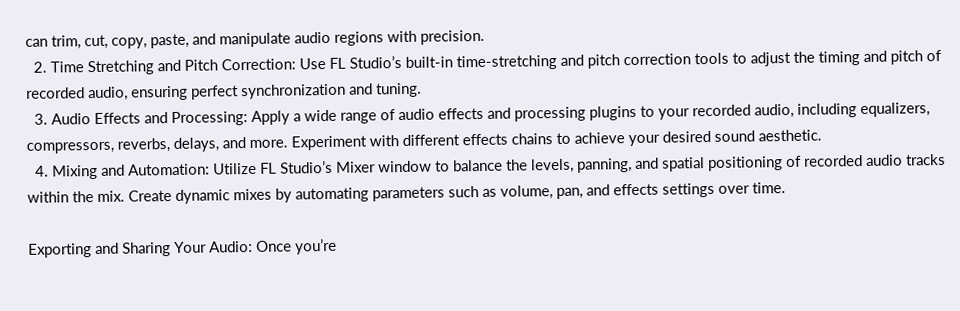can trim, cut, copy, paste, and manipulate audio regions with precision.
  2. Time Stretching and Pitch Correction: Use FL Studio’s built-in time-stretching and pitch correction tools to adjust the timing and pitch of recorded audio, ensuring perfect synchronization and tuning.
  3. Audio Effects and Processing: Apply a wide range of audio effects and processing plugins to your recorded audio, including equalizers, compressors, reverbs, delays, and more. Experiment with different effects chains to achieve your desired sound aesthetic.
  4. Mixing and Automation: Utilize FL Studio’s Mixer window to balance the levels, panning, and spatial positioning of recorded audio tracks within the mix. Create dynamic mixes by automating parameters such as volume, pan, and effects settings over time.

Exporting and Sharing Your Audio: Once you’re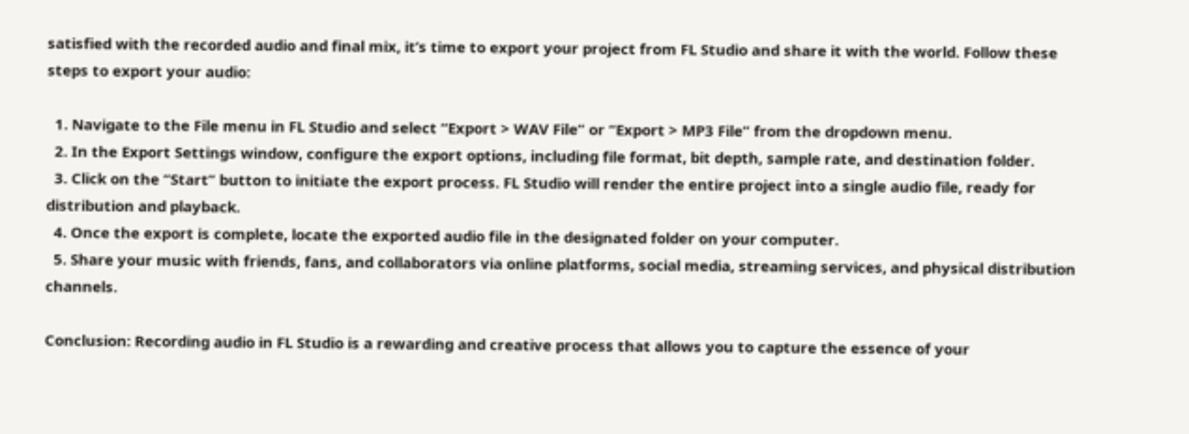satisfied with the recorded audio and final mix, it’s time to export your project from FL Studio and share it with the world. Follow these steps to export your audio:

  1. Navigate to the File menu in FL Studio and select “Export > WAV File” or “Export > MP3 File” from the dropdown menu.
  2. In the Export Settings window, configure the export options, including file format, bit depth, sample rate, and destination folder.
  3. Click on the “Start” button to initiate the export process. FL Studio will render the entire project into a single audio file, ready for distribution and playback.
  4. Once the export is complete, locate the exported audio file in the designated folder on your computer.
  5. Share your music with friends, fans, and collaborators via online platforms, social media, streaming services, and physical distribution channels.

Conclusion: Recording audio in FL Studio is a rewarding and creative process that allows you to capture the essence of your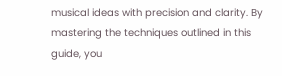musical ideas with precision and clarity. By mastering the techniques outlined in this guide, you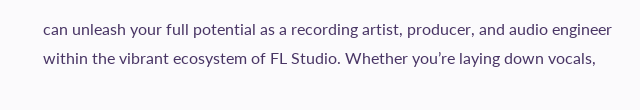can unleash your full potential as a recording artist, producer, and audio engineer within the vibrant ecosystem of FL Studio. Whether you’re laying down vocals,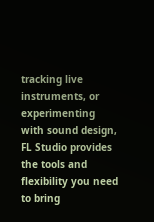tracking live instruments, or experimenting with sound design, FL Studio provides the tools and flexibility you need to bring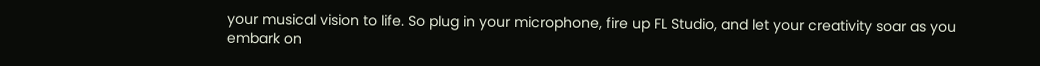your musical vision to life. So plug in your microphone, fire up FL Studio, and let your creativity soar as you embark on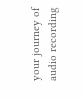your journey of audio recording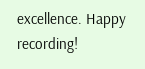excellence. Happy recording!